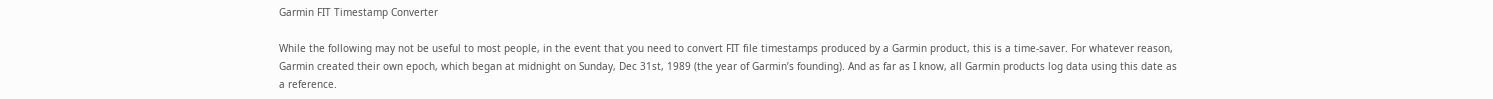Garmin FIT Timestamp Converter

While the following may not be useful to most people, in the event that you need to convert FIT file timestamps produced by a Garmin product, this is a time-saver. For whatever reason, Garmin created their own epoch, which began at midnight on Sunday, Dec 31st, 1989 (the year of Garmin’s founding). And as far as I know, all Garmin products log data using this date as a reference.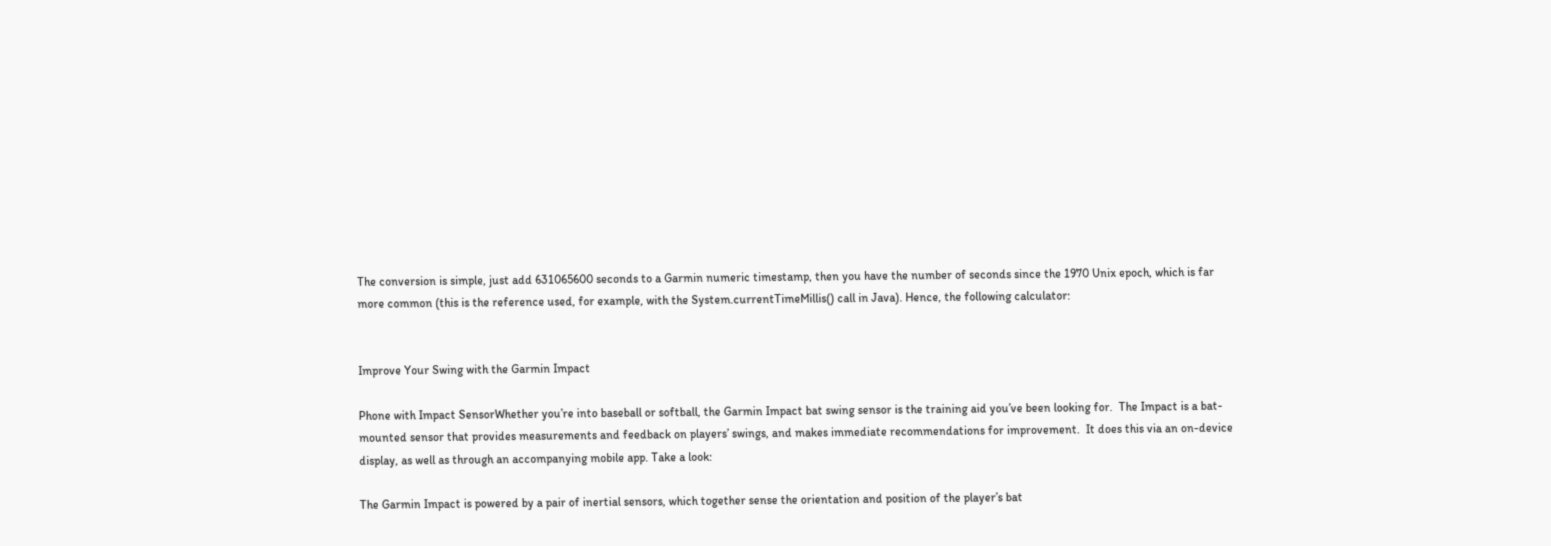The conversion is simple, just add 631065600 seconds to a Garmin numeric timestamp, then you have the number of seconds since the 1970 Unix epoch, which is far more common (this is the reference used, for example, with the System.currentTimeMillis() call in Java). Hence, the following calculator:


Improve Your Swing with the Garmin Impact

Phone with Impact SensorWhether you’re into baseball or softball, the Garmin Impact bat swing sensor is the training aid you’ve been looking for.  The Impact is a bat-mounted sensor that provides measurements and feedback on players’ swings, and makes immediate recommendations for improvement.  It does this via an on-device display, as well as through an accompanying mobile app. Take a look:

The Garmin Impact is powered by a pair of inertial sensors, which together sense the orientation and position of the player’s bat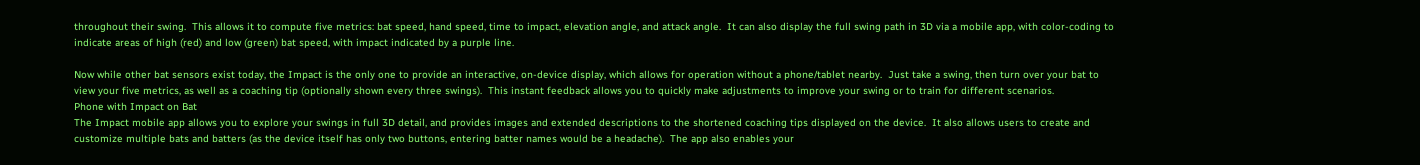throughout their swing.  This allows it to compute five metrics: bat speed, hand speed, time to impact, elevation angle, and attack angle.  It can also display the full swing path in 3D via a mobile app, with color-coding to indicate areas of high (red) and low (green) bat speed, with impact indicated by a purple line.

Now while other bat sensors exist today, the Impact is the only one to provide an interactive, on-device display, which allows for operation without a phone/tablet nearby.  Just take a swing, then turn over your bat to view your five metrics, as well as a coaching tip (optionally shown every three swings).  This instant feedback allows you to quickly make adjustments to improve your swing or to train for different scenarios.
Phone with Impact on Bat
The Impact mobile app allows you to explore your swings in full 3D detail, and provides images and extended descriptions to the shortened coaching tips displayed on the device.  It also allows users to create and customize multiple bats and batters (as the device itself has only two buttons, entering batter names would be a headache).  The app also enables your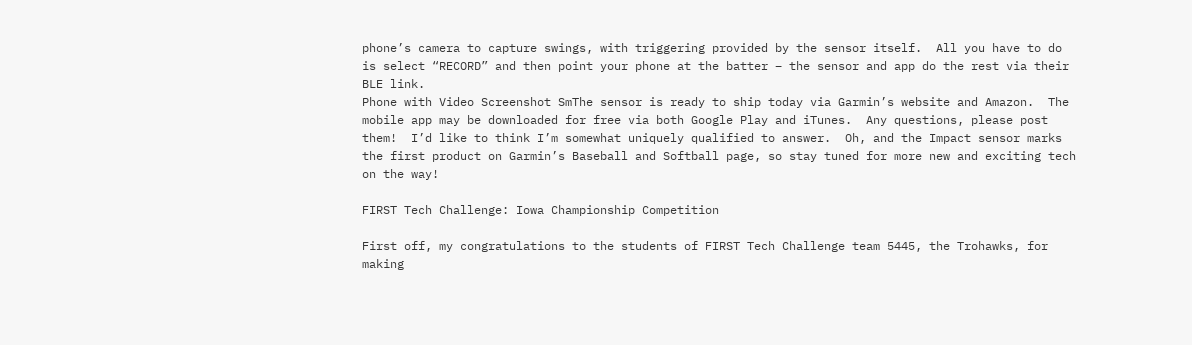phone’s camera to capture swings, with triggering provided by the sensor itself.  All you have to do is select “RECORD” and then point your phone at the batter – the sensor and app do the rest via their BLE link.
Phone with Video Screenshot SmThe sensor is ready to ship today via Garmin’s website and Amazon.  The mobile app may be downloaded for free via both Google Play and iTunes.  Any questions, please post them!  I’d like to think I’m somewhat uniquely qualified to answer.  Oh, and the Impact sensor marks the first product on Garmin’s Baseball and Softball page, so stay tuned for more new and exciting tech on the way!

FIRST Tech Challenge: Iowa Championship Competition

First off, my congratulations to the students of FIRST Tech Challenge team 5445, the Trohawks, for making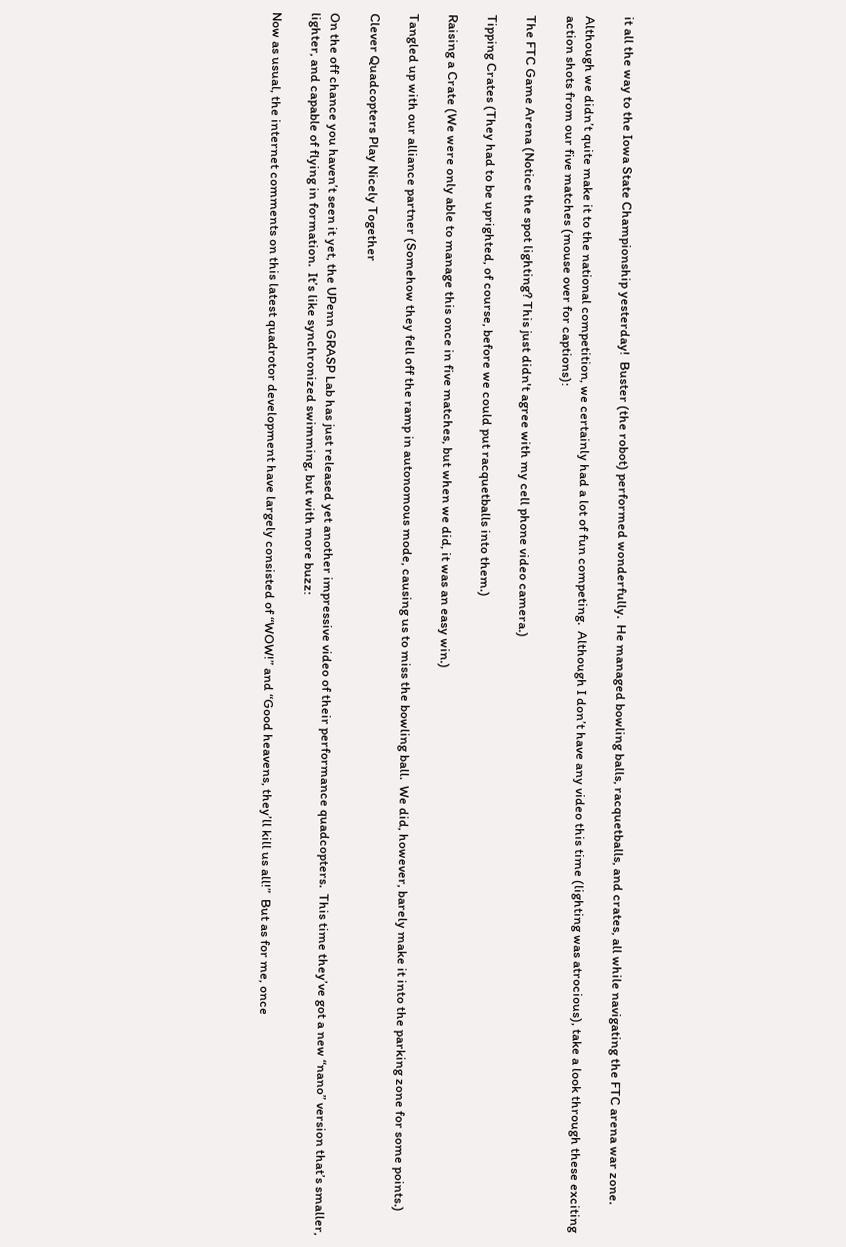it all the way to the Iowa State Championship yesterday!  Buster (the robot) performed wonderfully.  He managed bowling balls, racquetballs, and crates, all while navigating the FTC arena war zone.

Although we didn’t quite make it to the national competition, we certainly had a lot of fun competing.  Although I don’t have any video this time (lighting was atrocious), take a look through these exciting action shots from our five matches (mouse over for captions):

The FTC Game Arena (Notice the spot lighting? This just didn't agree with my cell phone video camera.)

Tipping Crates (They had to be uprighted, of course, before we could put racquetballs into them.)

Raising a Crate (We were only able to manage this once in five matches, but when we did, it was an easy win.)

Tangled up with our alliance partner (Somehow they fell off the ramp in autonomous mode, causing us to miss the bowling ball.  We did, however, barely make it into the parking zone for some points.)

Clever Quadcopters Play Nicely Together

On the off chance you haven’t seen it yet, the UPenn GRASP Lab has just released yet another impressive video of their performance quadcopters.  This time they’ve got a new “nano” version that’s smaller, lighter, and capable of flying in formation.  It’s like synchronized swimming, but with more buzz:

Now as usual, the internet comments on this latest quadrotor development have largely consisted of “WOW!” and “Good heavens, they’ll kill us all!”  But as for me, once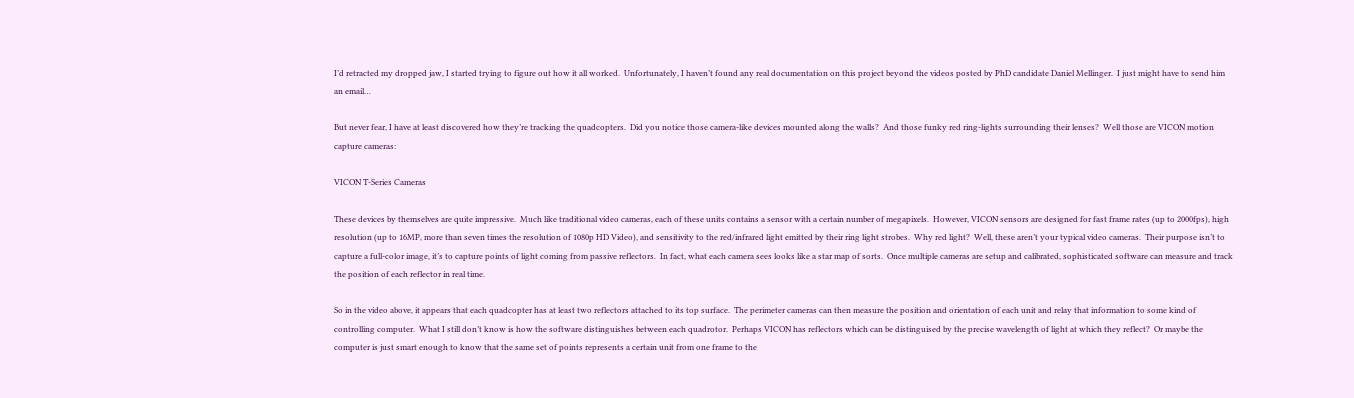I’d retracted my dropped jaw, I started trying to figure out how it all worked.  Unfortunately, I haven’t found any real documentation on this project beyond the videos posted by PhD candidate Daniel Mellinger.  I just might have to send him an email…

But never fear, I have at least discovered how they’re tracking the quadcopters.  Did you notice those camera-like devices mounted along the walls?  And those funky red ring-lights surrounding their lenses?  Well those are VICON motion capture cameras:

VICON T-Series Cameras

These devices by themselves are quite impressive.  Much like traditional video cameras, each of these units contains a sensor with a certain number of megapixels.  However, VICON sensors are designed for fast frame rates (up to 2000fps), high resolution (up to 16MP, more than seven times the resolution of 1080p HD Video), and sensitivity to the red/infrared light emitted by their ring light strobes.  Why red light?  Well, these aren’t your typical video cameras.  Their purpose isn’t to capture a full-color image, it’s to capture points of light coming from passive reflectors.  In fact, what each camera sees looks like a star map of sorts.  Once multiple cameras are setup and calibrated, sophisticated software can measure and track the position of each reflector in real time.

So in the video above, it appears that each quadcopter has at least two reflectors attached to its top surface.  The perimeter cameras can then measure the position and orientation of each unit and relay that information to some kind of controlling computer.  What I still don’t know is how the software distinguishes between each quadrotor.  Perhaps VICON has reflectors which can be distinguised by the precise wavelength of light at which they reflect?  Or maybe the computer is just smart enough to know that the same set of points represents a certain unit from one frame to the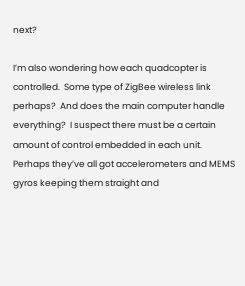next?

I’m also wondering how each quadcopter is controlled.  Some type of ZigBee wireless link perhaps?  And does the main computer handle everything?  I suspect there must be a certain amount of control embedded in each unit.  Perhaps they’ve all got accelerometers and MEMS gyros keeping them straight and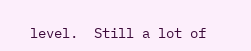level.  Still a lot of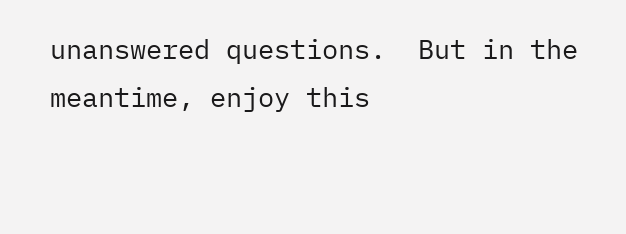unanswered questions.  But in the meantime, enjoy this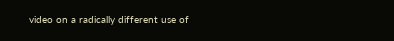video on a radically different use of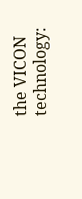the VICON technology: